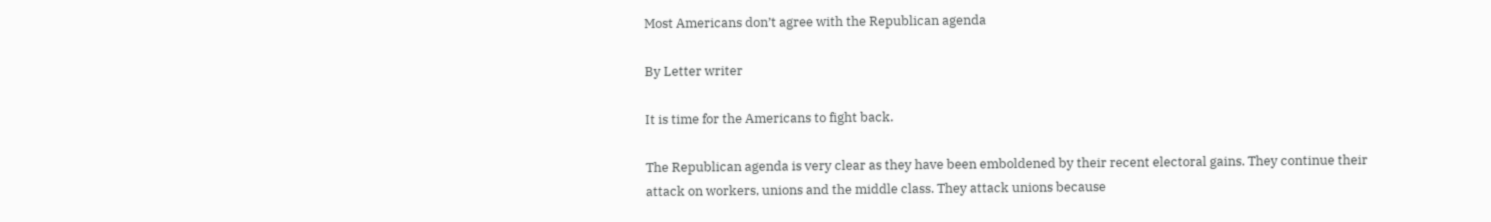Most Americans don’t agree with the Republican agenda

By Letter writer

It is time for the Americans to fight back.

The Republican agenda is very clear as they have been emboldened by their recent electoral gains. They continue their attack on workers, unions and the middle class. They attack unions because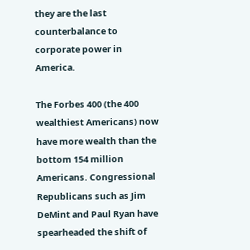they are the last counterbalance to corporate power in America.

The Forbes 400 (the 400 wealthiest Americans) now have more wealth than the bottom 154 million Americans. Congressional Republicans such as Jim DeMint and Paul Ryan have spearheaded the shift of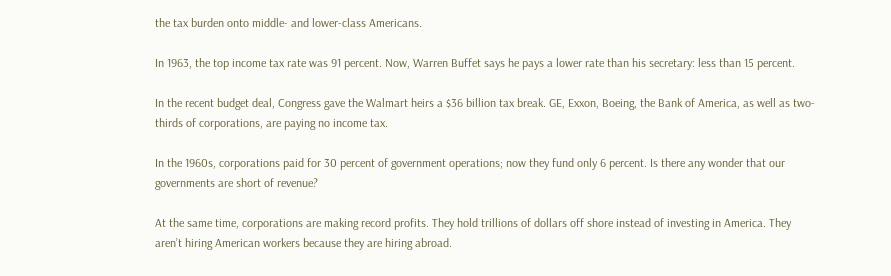the tax burden onto middle- and lower-class Americans.

In 1963, the top income tax rate was 91 percent. Now, Warren Buffet says he pays a lower rate than his secretary: less than 15 percent.

In the recent budget deal, Congress gave the Walmart heirs a $36 billion tax break. GE, Exxon, Boeing, the Bank of America, as well as two-thirds of corporations, are paying no income tax.

In the 1960s, corporations paid for 30 percent of government operations; now they fund only 6 percent. Is there any wonder that our governments are short of revenue?

At the same time, corporations are making record profits. They hold trillions of dollars off shore instead of investing in America. They aren’t hiring American workers because they are hiring abroad.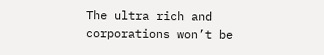The ultra rich and corporations won’t be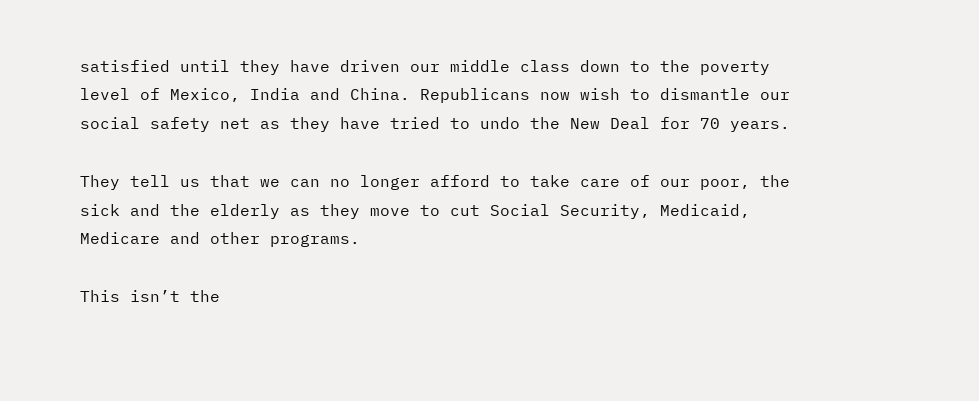satisfied until they have driven our middle class down to the poverty level of Mexico, India and China. Republicans now wish to dismantle our social safety net as they have tried to undo the New Deal for 70 years.

They tell us that we can no longer afford to take care of our poor, the sick and the elderly as they move to cut Social Security, Medicaid, Medicare and other programs.

This isn’t the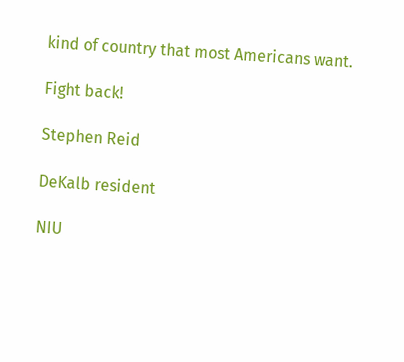kind of country that most Americans want.

Fight back!

Stephen Reid

DeKalb resident

NIU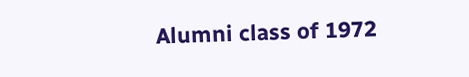Alumni class of 1972